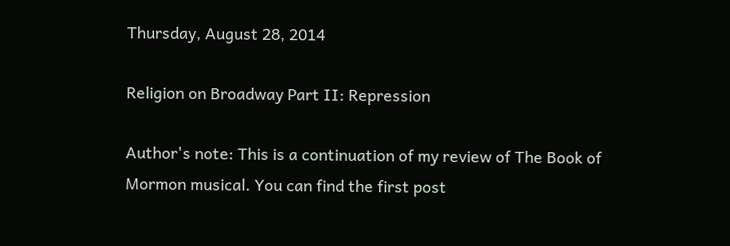Thursday, August 28, 2014

Religion on Broadway Part II: Repression

Author's note: This is a continuation of my review of The Book of Mormon musical. You can find the first post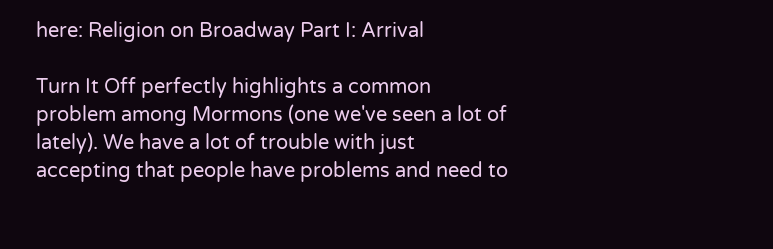here: Religion on Broadway Part I: Arrival

Turn It Off perfectly highlights a common problem among Mormons (one we've seen a lot of lately). We have a lot of trouble with just accepting that people have problems and need to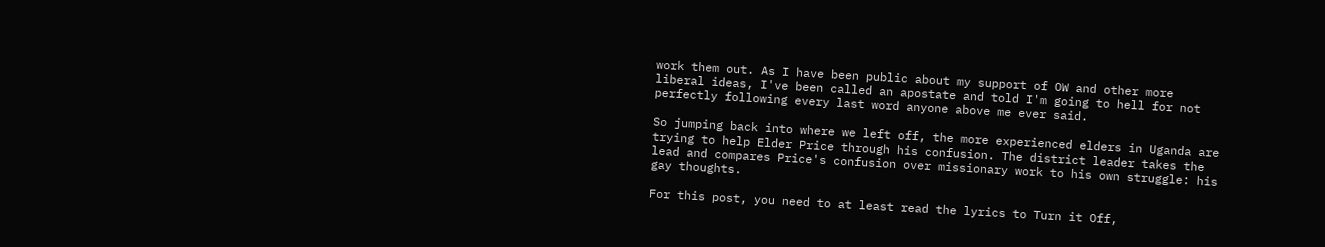work them out. As I have been public about my support of OW and other more liberal ideas, I've been called an apostate and told I'm going to hell for not perfectly following every last word anyone above me ever said.

So jumping back into where we left off, the more experienced elders in Uganda are trying to help Elder Price through his confusion. The district leader takes the lead and compares Price's confusion over missionary work to his own struggle: his gay thoughts.

For this post, you need to at least read the lyrics to Turn it Off,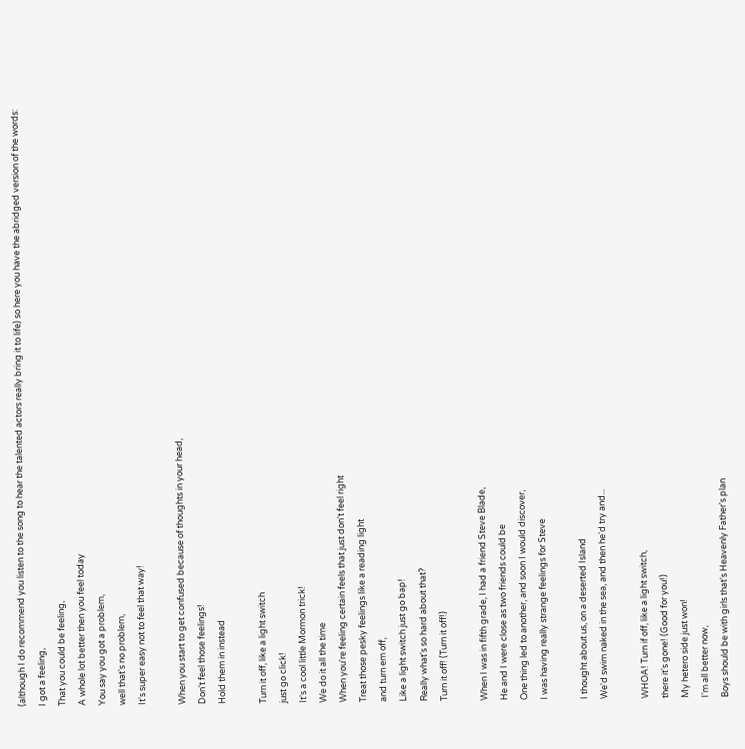(although I do recommend you listen to the song to hear the talented actors really bring it to life) so here you have the abridged version of the words:
I got a feeling,
That you could be feeling,
A whole lot better then you feel today
You say you got a problem,
well that's no problem,
It's super easy not to feel that way!

When you start to get confused because of thoughts in your head,
Don't feel those feelings!
Hold them in instead

Turn it off, like a light switch
just go click!
It's a cool little Mormon trick!
We do it all the time
When you're feeling certain feels that just don't feel right
Treat those pesky feelings like a reading light
and turn em off,
Like a light switch just go bap!
Really what's so hard about that?
Turn it off! (Turn it off!)

When I was in fifth grade, I had a friend Steve Blade,
He and I were close as two friends could be
One thing led to another, and soon I would discover,
I was having really strange feelings for Steve

I thought about us, on a deserted Island
We'd swim naked in the sea, and then he'd try and...

WHOA! Turn if off, like a light switch,
there it's gone! (Good for you!)
My hetero side just won!
I'm all better now,
Boys should be with girls that's Heavenly Father's plan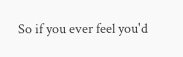So if you ever feel you'd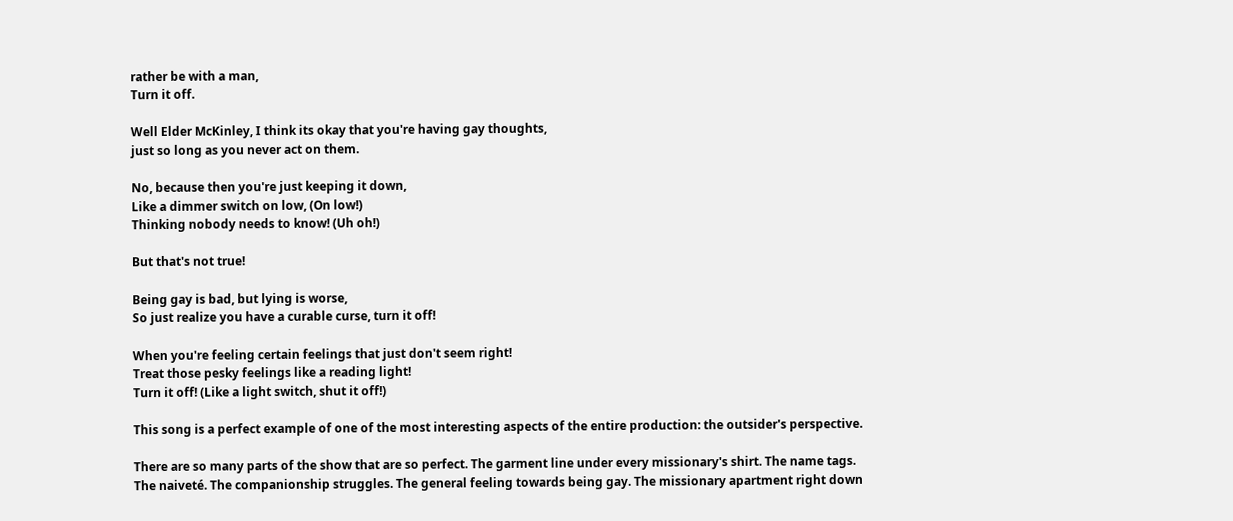rather be with a man,
Turn it off.

Well Elder McKinley, I think its okay that you're having gay thoughts,
just so long as you never act on them.

No, because then you're just keeping it down,
Like a dimmer switch on low, (On low!)
Thinking nobody needs to know! (Uh oh!)

But that's not true!

Being gay is bad, but lying is worse,
So just realize you have a curable curse, turn it off!

When you're feeling certain feelings that just don't seem right!
Treat those pesky feelings like a reading light!
Turn it off! (Like a light switch, shut it off!)

This song is a perfect example of one of the most interesting aspects of the entire production: the outsider's perspective.

There are so many parts of the show that are so perfect. The garment line under every missionary's shirt. The name tags. The naiveté. The companionship struggles. The general feeling towards being gay. The missionary apartment right down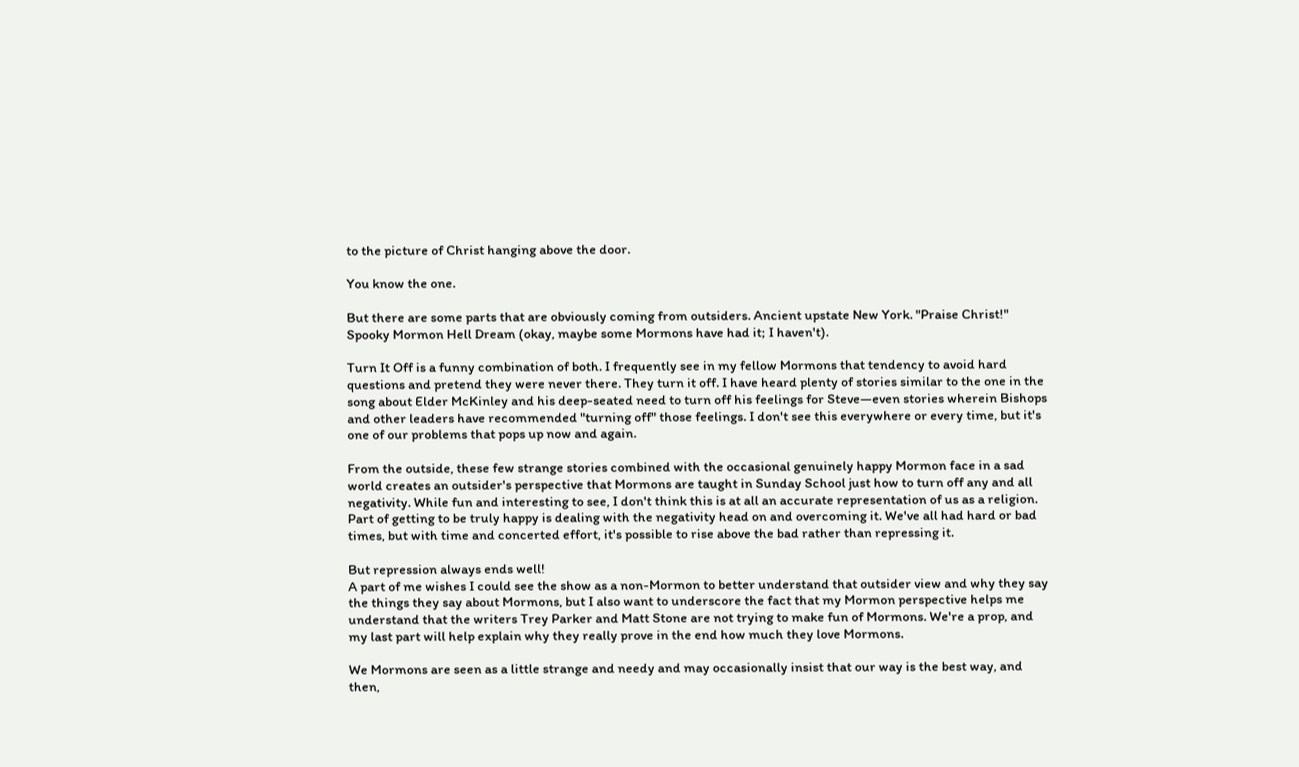to the picture of Christ hanging above the door.

You know the one.

But there are some parts that are obviously coming from outsiders. Ancient upstate New York. "Praise Christ!" Spooky Mormon Hell Dream (okay, maybe some Mormons have had it; I haven't).

Turn It Off is a funny combination of both. I frequently see in my fellow Mormons that tendency to avoid hard questions and pretend they were never there. They turn it off. I have heard plenty of stories similar to the one in the song about Elder McKinley and his deep-seated need to turn off his feelings for Steve—even stories wherein Bishops and other leaders have recommended "turning off" those feelings. I don't see this everywhere or every time, but it's one of our problems that pops up now and again.

From the outside, these few strange stories combined with the occasional genuinely happy Mormon face in a sad world creates an outsider's perspective that Mormons are taught in Sunday School just how to turn off any and all negativity. While fun and interesting to see, I don't think this is at all an accurate representation of us as a religion. Part of getting to be truly happy is dealing with the negativity head on and overcoming it. We've all had hard or bad times, but with time and concerted effort, it's possible to rise above the bad rather than repressing it.

But repression always ends well!
A part of me wishes I could see the show as a non-Mormon to better understand that outsider view and why they say the things they say about Mormons, but I also want to underscore the fact that my Mormon perspective helps me understand that the writers Trey Parker and Matt Stone are not trying to make fun of Mormons. We're a prop, and my last part will help explain why they really prove in the end how much they love Mormons.

We Mormons are seen as a little strange and needy and may occasionally insist that our way is the best way, and then,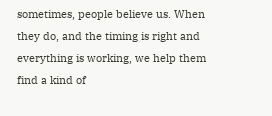sometimes, people believe us. When they do, and the timing is right and everything is working, we help them find a kind of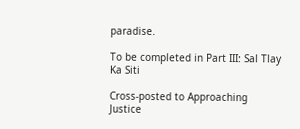paradise.

To be completed in Part III: Sal Tlay Ka Siti

Cross-posted to Approaching Justice